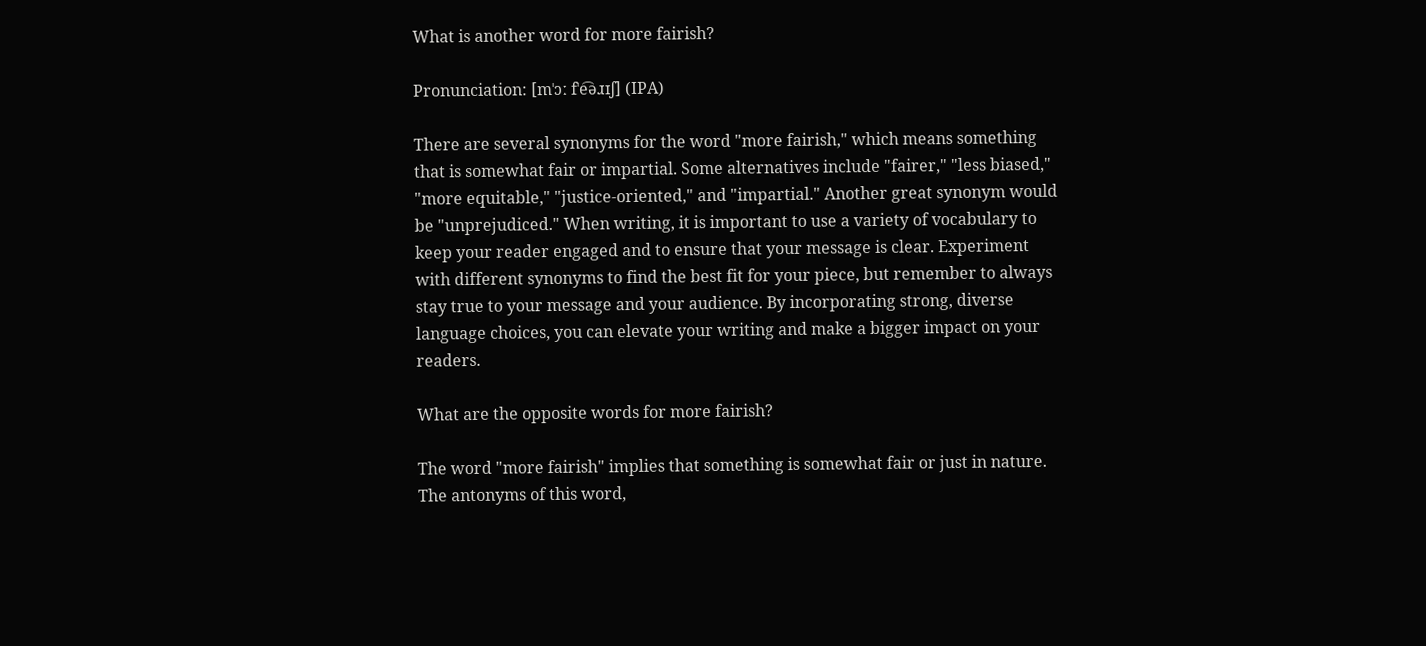What is another word for more fairish?

Pronunciation: [mˈɔː fˈe͡əɹɪʃ] (IPA)

There are several synonyms for the word "more fairish," which means something that is somewhat fair or impartial. Some alternatives include "fairer," "less biased," "more equitable," "justice-oriented," and "impartial." Another great synonym would be "unprejudiced." When writing, it is important to use a variety of vocabulary to keep your reader engaged and to ensure that your message is clear. Experiment with different synonyms to find the best fit for your piece, but remember to always stay true to your message and your audience. By incorporating strong, diverse language choices, you can elevate your writing and make a bigger impact on your readers.

What are the opposite words for more fairish?

The word "more fairish" implies that something is somewhat fair or just in nature. The antonyms of this word,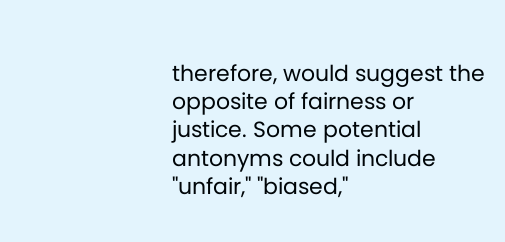therefore, would suggest the opposite of fairness or justice. Some potential antonyms could include "unfair," "biased,"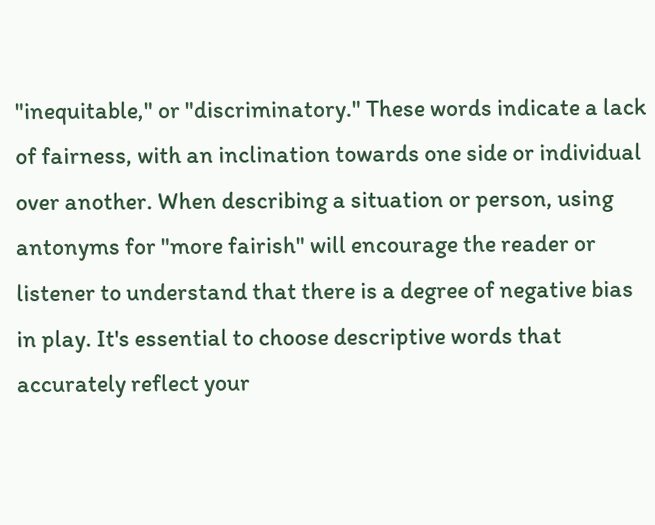"inequitable," or "discriminatory." These words indicate a lack of fairness, with an inclination towards one side or individual over another. When describing a situation or person, using antonyms for "more fairish" will encourage the reader or listener to understand that there is a degree of negative bias in play. It's essential to choose descriptive words that accurately reflect your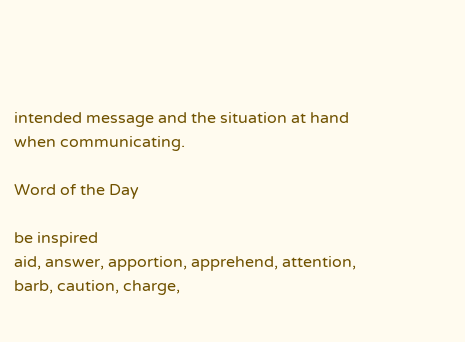intended message and the situation at hand when communicating.

Word of the Day

be inspired
aid, answer, apportion, apprehend, attention, barb, caution, charge,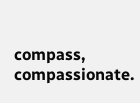compass, compassionate.